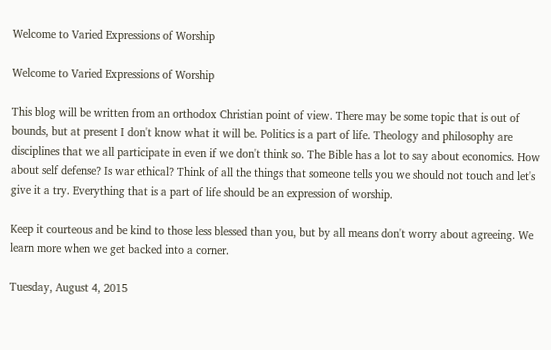Welcome to Varied Expressions of Worship

Welcome to Varied Expressions of Worship

This blog will be written from an orthodox Christian point of view. There may be some topic that is out of bounds, but at present I don't know what it will be. Politics is a part of life. Theology and philosophy are disciplines that we all participate in even if we don't think so. The Bible has a lot to say about economics. How about self defense? Is war ethical? Think of all the things that someone tells you we should not touch and let's give it a try. Everything that is a part of life should be an expression of worship.

Keep it courteous and be kind to those less blessed than you, but by all means don't worry about agreeing. We learn more when we get backed into a corner.

Tuesday, August 4, 2015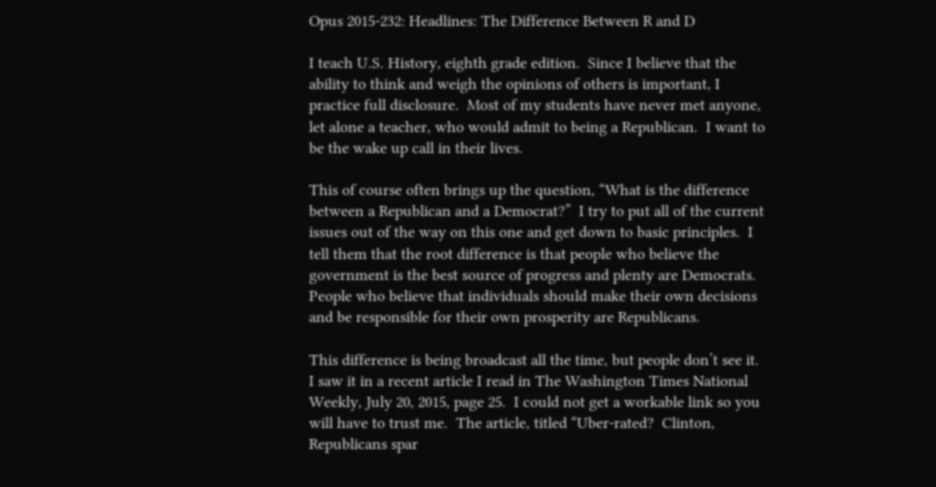Opus 2015-232: Headlines: The Difference Between R and D

I teach U.S. History, eighth grade edition.  Since I believe that the ability to think and weigh the opinions of others is important, I practice full disclosure.  Most of my students have never met anyone, let alone a teacher, who would admit to being a Republican.  I want to be the wake up call in their lives.

This of course often brings up the question, “What is the difference between a Republican and a Democrat?”  I try to put all of the current issues out of the way on this one and get down to basic principles.  I tell them that the root difference is that people who believe the government is the best source of progress and plenty are Democrats.  People who believe that individuals should make their own decisions and be responsible for their own prosperity are Republicans.

This difference is being broadcast all the time, but people don’t see it.  I saw it in a recent article I read in The Washington Times National Weekly, July 20, 2015, page 25.  I could not get a workable link so you will have to trust me.  The article, titled “Uber-rated?  Clinton, Republicans spar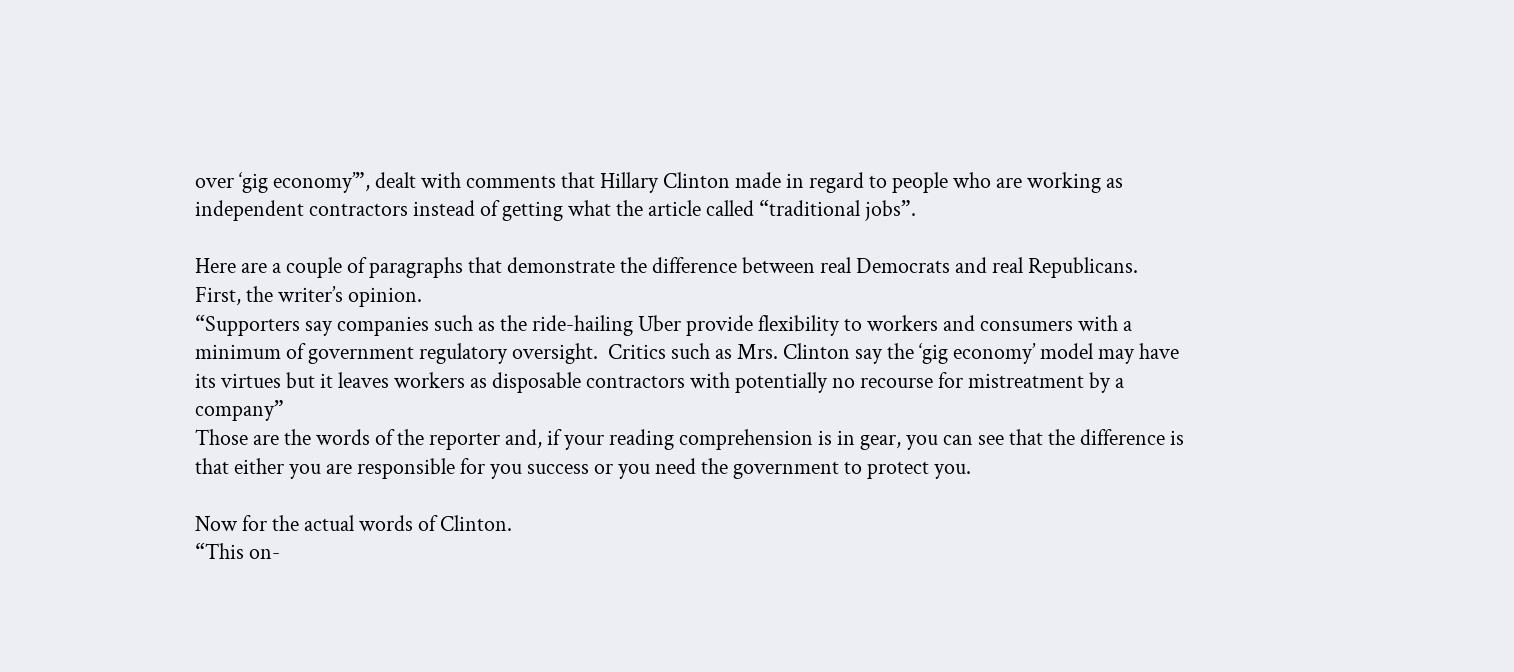over ‘gig economy’”, dealt with comments that Hillary Clinton made in regard to people who are working as independent contractors instead of getting what the article called “traditional jobs”.

Here are a couple of paragraphs that demonstrate the difference between real Democrats and real Republicans.  First, the writer’s opinion.
“Supporters say companies such as the ride-hailing Uber provide flexibility to workers and consumers with a minimum of government regulatory oversight.  Critics such as Mrs. Clinton say the ‘gig economy’ model may have its virtues but it leaves workers as disposable contractors with potentially no recourse for mistreatment by a company”
Those are the words of the reporter and, if your reading comprehension is in gear, you can see that the difference is that either you are responsible for you success or you need the government to protect you.

Now for the actual words of Clinton.
“This on-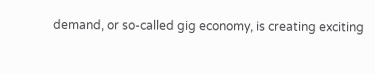demand, or so-called gig economy, is creating exciting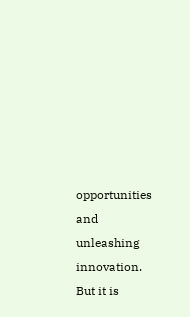opportunities and unleashing innovation.  But it is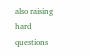also raising hard questions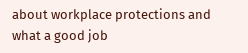about workplace protections and what a good job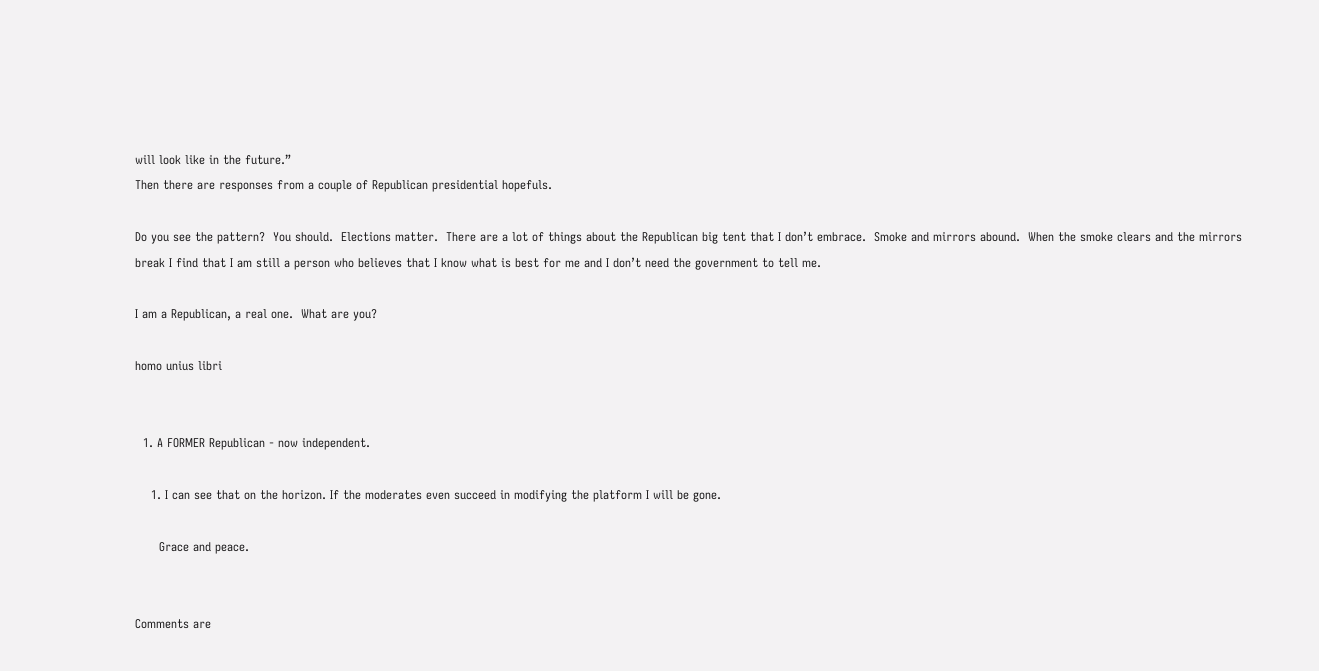will look like in the future.”
Then there are responses from a couple of Republican presidential hopefuls.

Do you see the pattern?  You should.  Elections matter.  There are a lot of things about the Republican big tent that I don’t embrace.  Smoke and mirrors abound.  When the smoke clears and the mirrors break I find that I am still a person who believes that I know what is best for me and I don’t need the government to tell me.

I am a Republican, a real one.  What are you?

homo unius libri


  1. A FORMER Republican - now independent.

    1. I can see that on the horizon. If the moderates even succeed in modifying the platform I will be gone.

      Grace and peace.


Comments are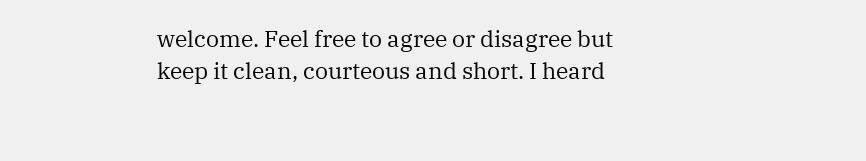welcome. Feel free to agree or disagree but keep it clean, courteous and short. I heard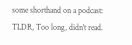some shorthand on a podcast: TLDR, Too long, didn't read.